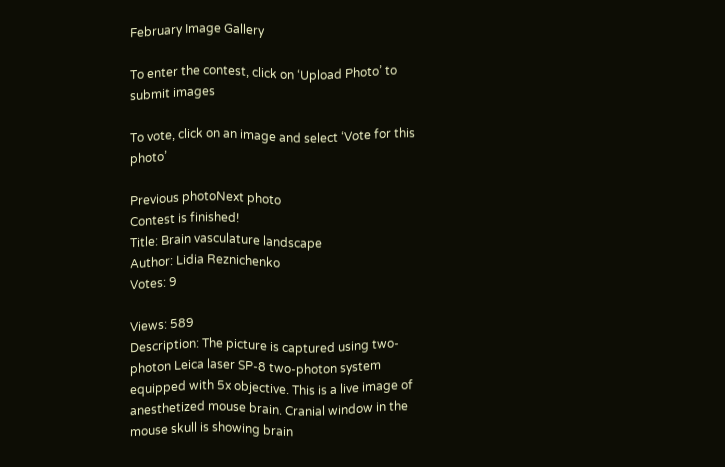February Image Gallery

To enter the contest, click on ‘Upload Photo’ to submit images

To vote, click on an image and select ‘Vote for this photo’

Previous photoNext photo
Contest is finished!
Title: Brain vasculature landscape
Author: Lidia Reznichenko
Votes: 9

Views: 589
Description: The picture is captured using two-photon Leica laser SP-8 two-photon system equipped with 5x objective. This is a live image of anesthetized mouse brain. Cranial window in the mouse skull is showing brain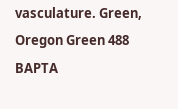vasculature. Green, Oregon Green 488 BAPTA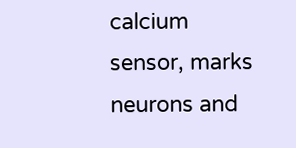calcium sensor, marks neurons and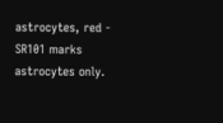astrocytes, red - SR101 marks astrocytes only.